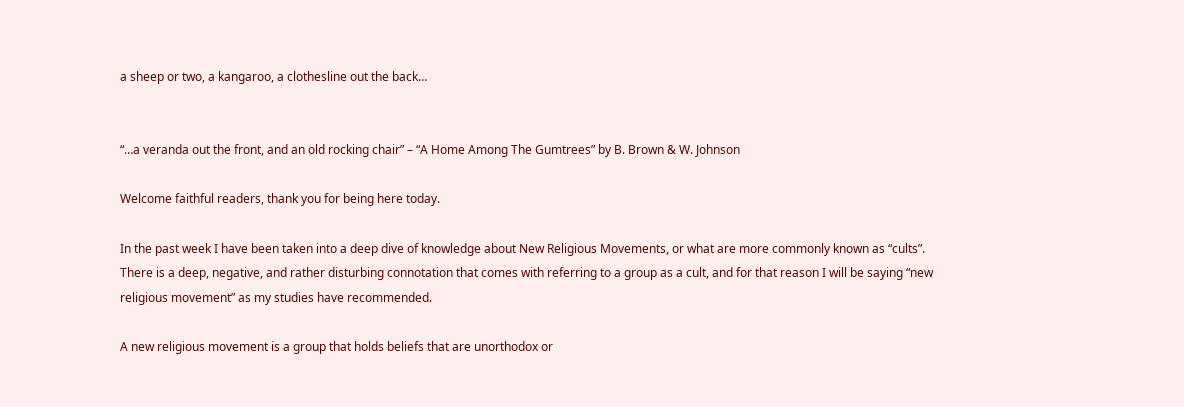a sheep or two, a kangaroo, a clothesline out the back…


“…a veranda out the front, and an old rocking chair” – “A Home Among The Gumtrees” by B. Brown & W. Johnson

Welcome faithful readers, thank you for being here today.

In the past week I have been taken into a deep dive of knowledge about New Religious Movements, or what are more commonly known as “cults”. There is a deep, negative, and rather disturbing connotation that comes with referring to a group as a cult, and for that reason I will be saying “new religious movement” as my studies have recommended.

A new religious movement is a group that holds beliefs that are unorthodox or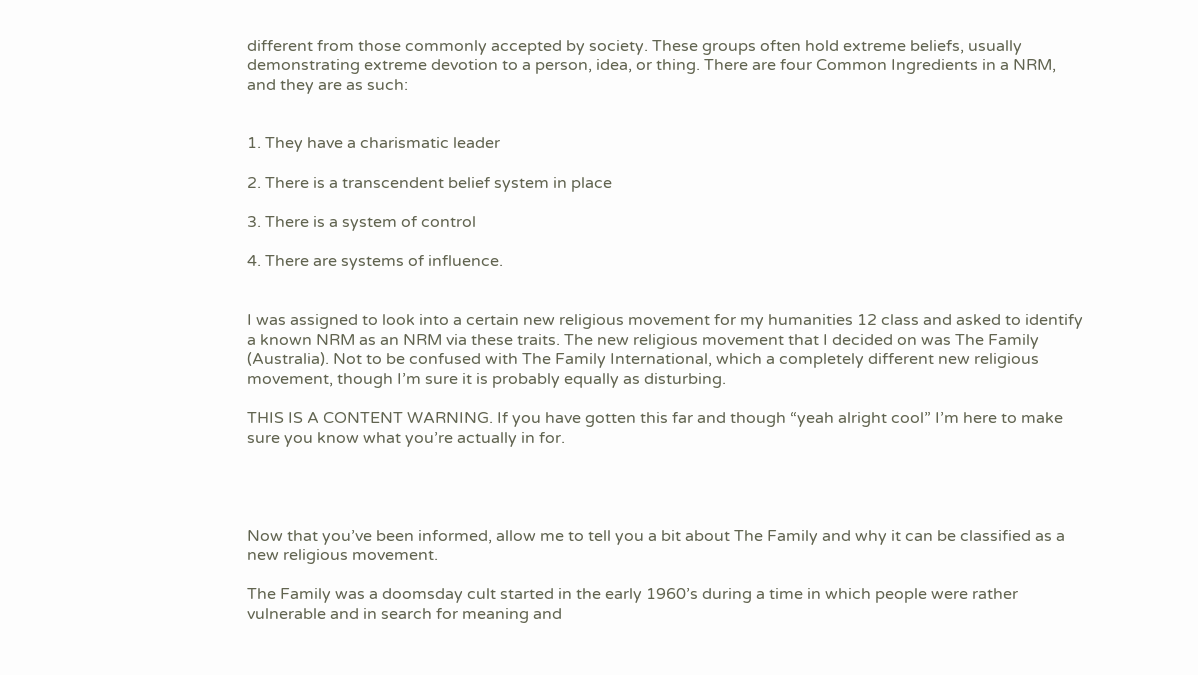different from those commonly accepted by society. These groups often hold extreme beliefs, usually demonstrating extreme devotion to a person, idea, or thing. There are four Common Ingredients in a NRM, and they are as such:


1. They have a charismatic leader

2. There is a transcendent belief system in place

3. There is a system of control

4. There are systems of influence.


I was assigned to look into a certain new religious movement for my humanities 12 class and asked to identify a known NRM as an NRM via these traits. The new religious movement that I decided on was The Family (Australia). Not to be confused with The Family International, which a completely different new religious movement, though I’m sure it is probably equally as disturbing.

THIS IS A CONTENT WARNING. If you have gotten this far and though “yeah alright cool” I’m here to make sure you know what you’re actually in for.




Now that you’ve been informed, allow me to tell you a bit about The Family and why it can be classified as a new religious movement.

The Family was a doomsday cult started in the early 1960’s during a time in which people were rather vulnerable and in search for meaning and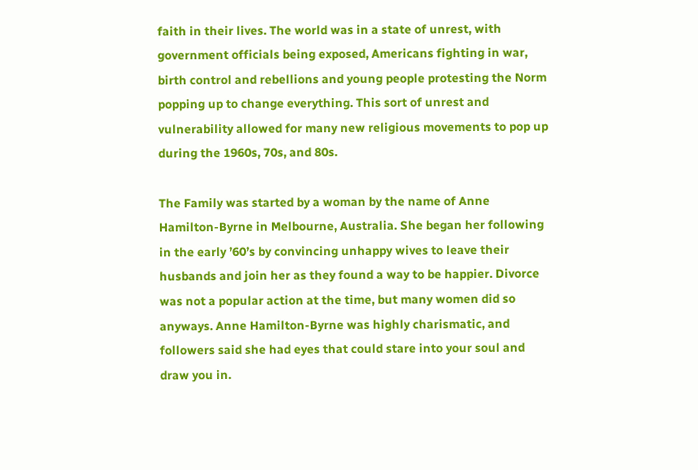faith in their lives. The world was in a state of unrest, with government officials being exposed, Americans fighting in war, birth control and rebellions and young people protesting the Norm popping up to change everything. This sort of unrest and vulnerability allowed for many new religious movements to pop up during the 1960s, 70s, and 80s.

The Family was started by a woman by the name of Anne Hamilton-Byrne in Melbourne, Australia. She began her following in the early ’60’s by convincing unhappy wives to leave their husbands and join her as they found a way to be happier. Divorce was not a popular action at the time, but many women did so anyways. Anne Hamilton-Byrne was highly charismatic, and followers said she had eyes that could stare into your soul and draw you in.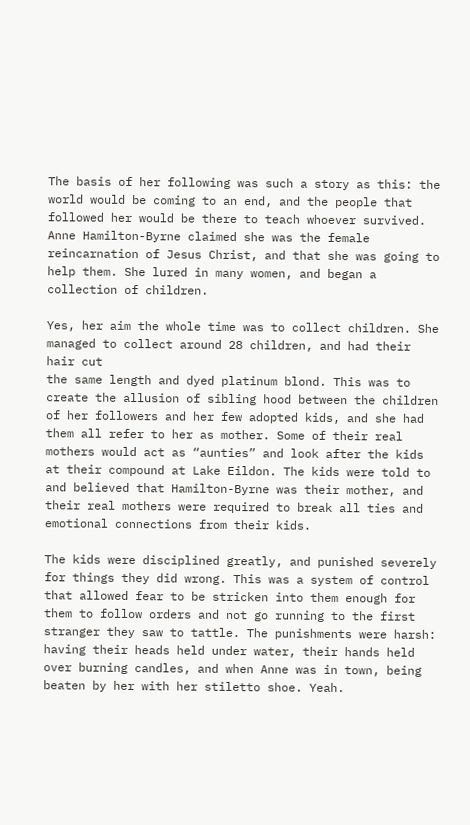The basis of her following was such a story as this: the world would be coming to an end, and the people that followed her would be there to teach whoever survived. Anne Hamilton-Byrne claimed she was the female reincarnation of Jesus Christ, and that she was going to help them. She lured in many women, and began a collection of children.

Yes, her aim the whole time was to collect children. She managed to collect around 28 children, and had their hair cut
the same length and dyed platinum blond. This was to create the allusion of sibling hood between the children of her followers and her few adopted kids, and she had them all refer to her as mother. Some of their real mothers would act as “aunties” and look after the kids at their compound at Lake Eildon. The kids were told to and believed that Hamilton-Byrne was their mother, and their real mothers were required to break all ties and emotional connections from their kids.

The kids were disciplined greatly, and punished severely for things they did wrong. This was a system of control that allowed fear to be stricken into them enough for them to follow orders and not go running to the first stranger they saw to tattle. The punishments were harsh: having their heads held under water, their hands held over burning candles, and when Anne was in town, being beaten by her with her stiletto shoe. Yeah.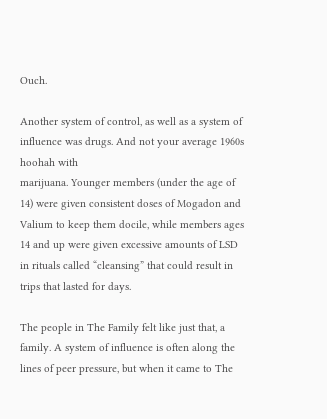Ouch.

Another system of control, as well as a system of influence was drugs. And not your average 1960s hoohah with
marijuana. Younger members (under the age of 14) were given consistent doses of Mogadon and Valium to keep them docile, while members ages 14 and up were given excessive amounts of LSD in rituals called “cleansing” that could result in trips that lasted for days.

The people in The Family felt like just that, a family. A system of influence is often along the lines of peer pressure, but when it came to The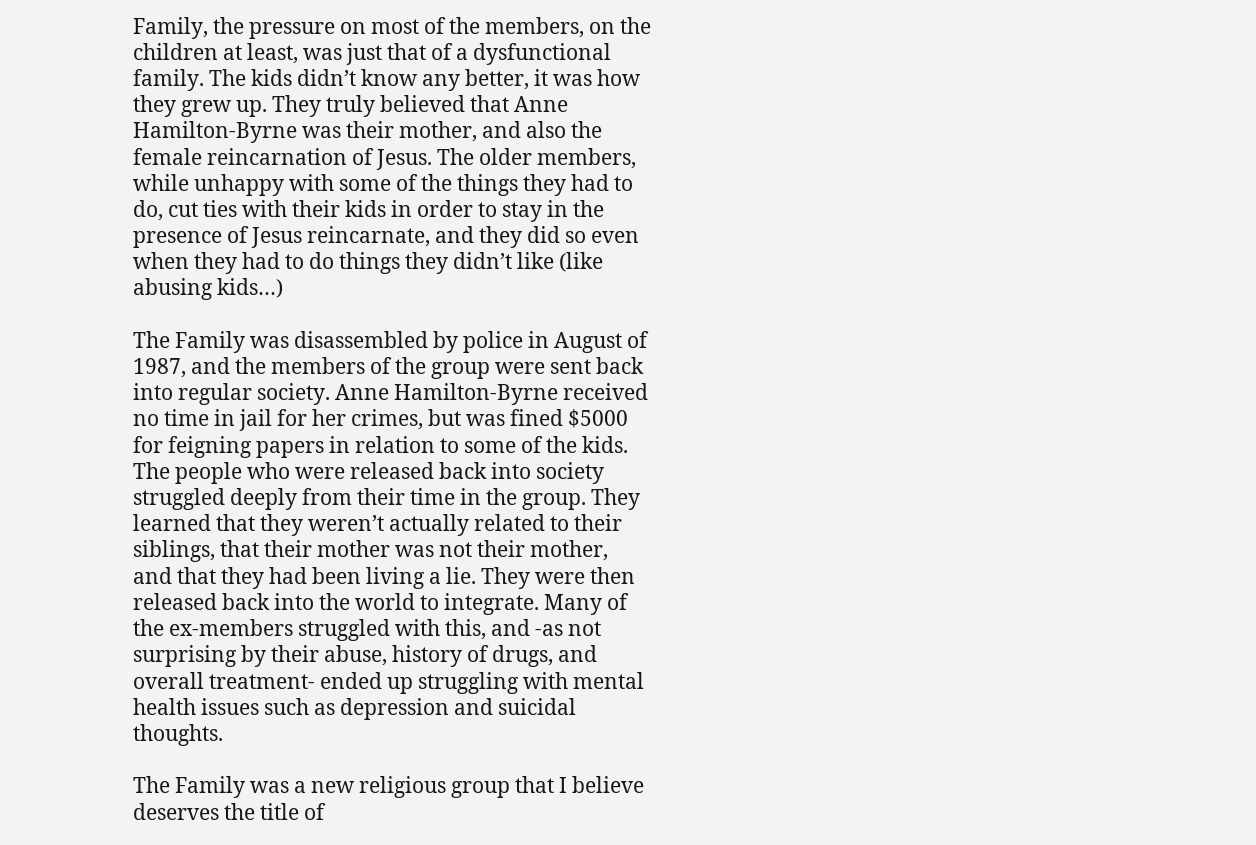Family, the pressure on most of the members, on the children at least, was just that of a dysfunctional family. The kids didn’t know any better, it was how they grew up. They truly believed that Anne Hamilton-Byrne was their mother, and also the female reincarnation of Jesus. The older members, while unhappy with some of the things they had to do, cut ties with their kids in order to stay in the presence of Jesus reincarnate, and they did so even when they had to do things they didn’t like (like abusing kids…)

The Family was disassembled by police in August of 1987, and the members of the group were sent back into regular society. Anne Hamilton-Byrne received no time in jail for her crimes, but was fined $5000 for feigning papers in relation to some of the kids. The people who were released back into society struggled deeply from their time in the group. They learned that they weren’t actually related to their siblings, that their mother was not their mother, and that they had been living a lie. They were then released back into the world to integrate. Many of the ex-members struggled with this, and -as not surprising by their abuse, history of drugs, and overall treatment- ended up struggling with mental health issues such as depression and suicidal thoughts.

The Family was a new religious group that I believe deserves the title of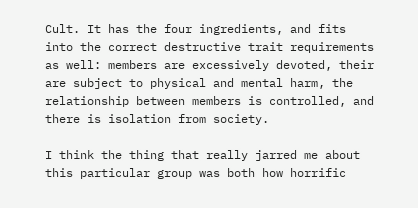Cult. It has the four ingredients, and fits into the correct destructive trait requirements as well: members are excessively devoted, their are subject to physical and mental harm, the relationship between members is controlled, and there is isolation from society.

I think the thing that really jarred me about this particular group was both how horrific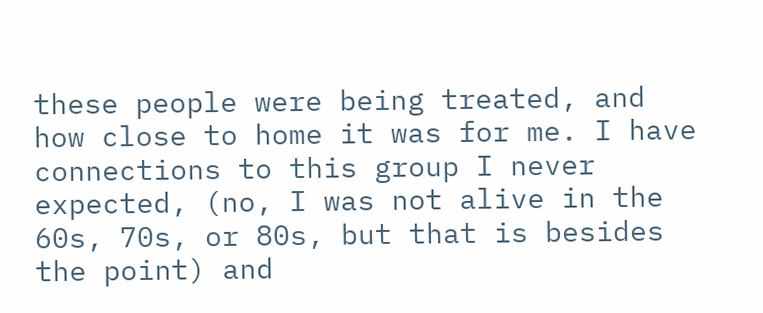these people were being treated, and how close to home it was for me. I have connections to this group I never expected, (no, I was not alive in the 60s, 70s, or 80s, but that is besides the point) and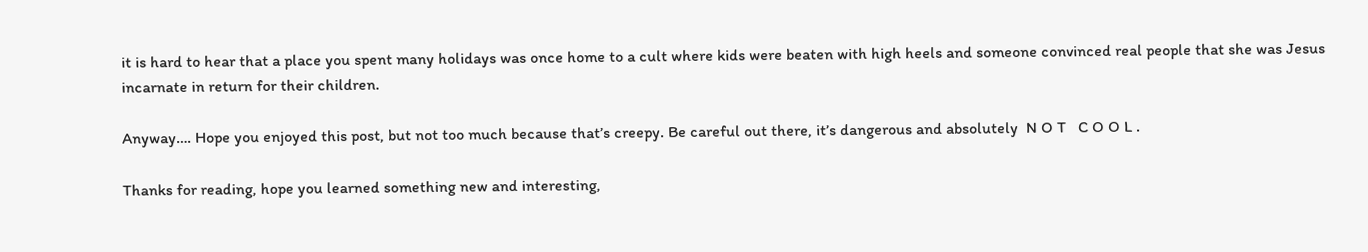it is hard to hear that a place you spent many holidays was once home to a cult where kids were beaten with high heels and someone convinced real people that she was Jesus incarnate in return for their children.

Anyway…. Hope you enjoyed this post, but not too much because that’s creepy. Be careful out there, it’s dangerous and absolutely  N O T   C O O L .

Thanks for reading, hope you learned something new and interesting,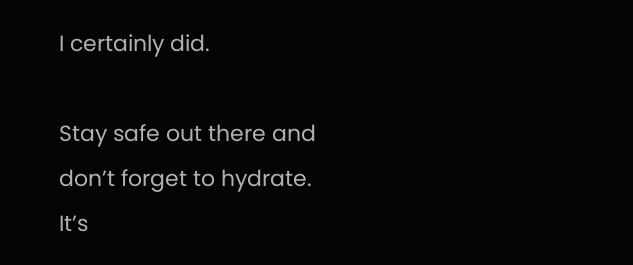I certainly did.

Stay safe out there and don’t forget to hydrate. It’s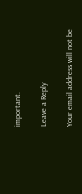important.

Leave a Reply

Your email address will not be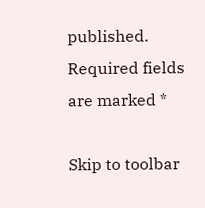published. Required fields are marked *

Skip to toolbar